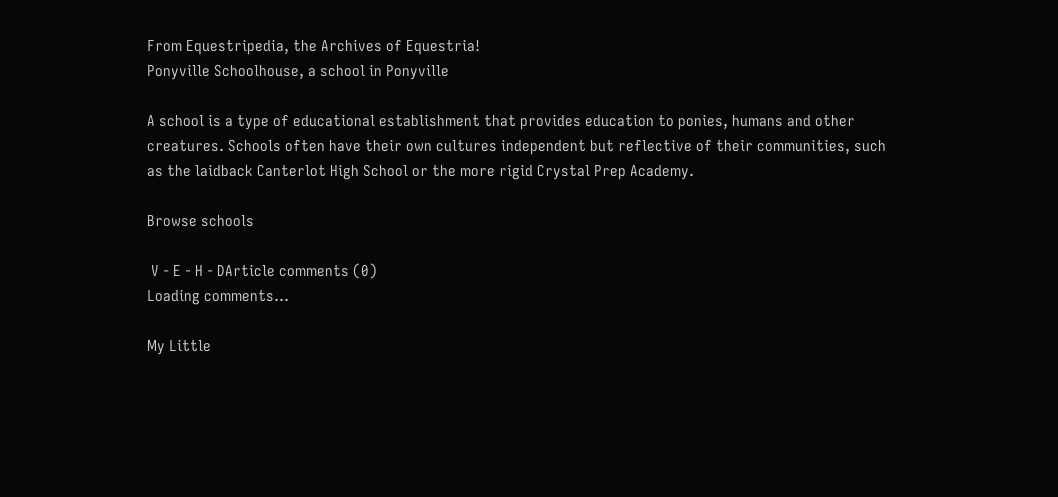From Equestripedia, the Archives of Equestria!
Ponyville Schoolhouse, a school in Ponyville

A school is a type of educational establishment that provides education to ponies, humans and other creatures. Schools often have their own cultures independent but reflective of their communities, such as the laidback Canterlot High School or the more rigid Crystal Prep Academy.

Browse schools

 V - E - H - DArticle comments (0)
Loading comments...

My Little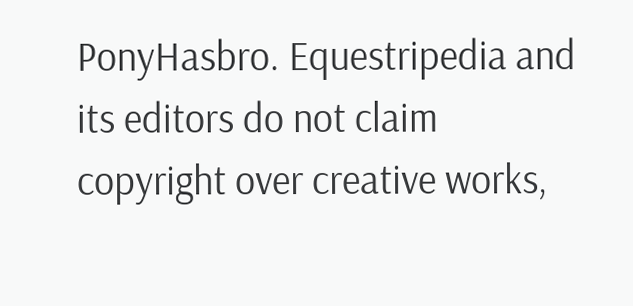PonyHasbro. Equestripedia and its editors do not claim copyright over creative works,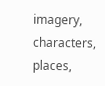imagery, characters, places,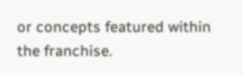or concepts featured within the franchise.